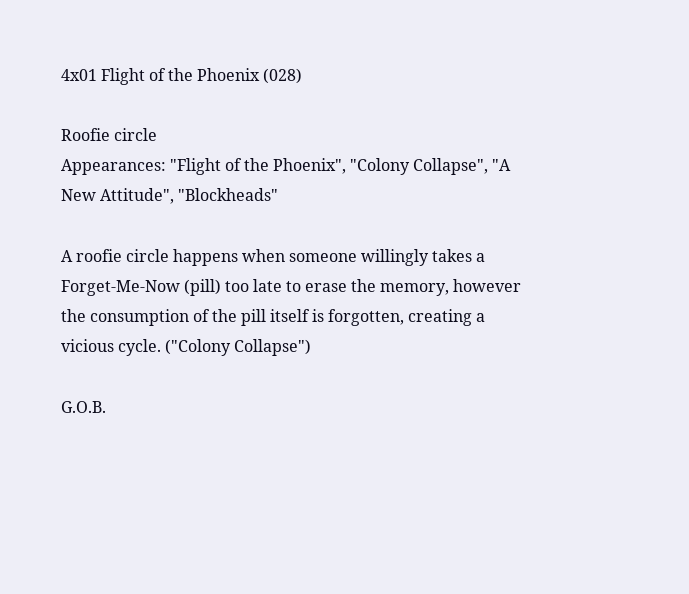4x01 Flight of the Phoenix (028)

Roofie circle
Appearances: "Flight of the Phoenix", "Colony Collapse", "A New Attitude", "Blockheads"

A roofie circle happens when someone willingly takes a Forget-Me-Now (pill) too late to erase the memory, however the consumption of the pill itself is forgotten, creating a vicious cycle. ("Colony Collapse")

G.O.B.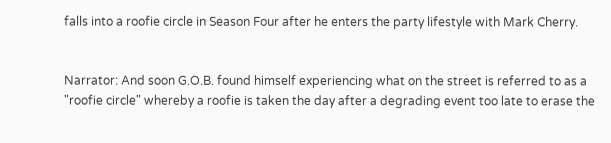falls into a roofie circle in Season Four after he enters the party lifestyle with Mark Cherry.


Narrator: And soon G.O.B. found himself experiencing what on the street is referred to as a "roofie circle" whereby a roofie is taken the day after a degrading event too late to erase the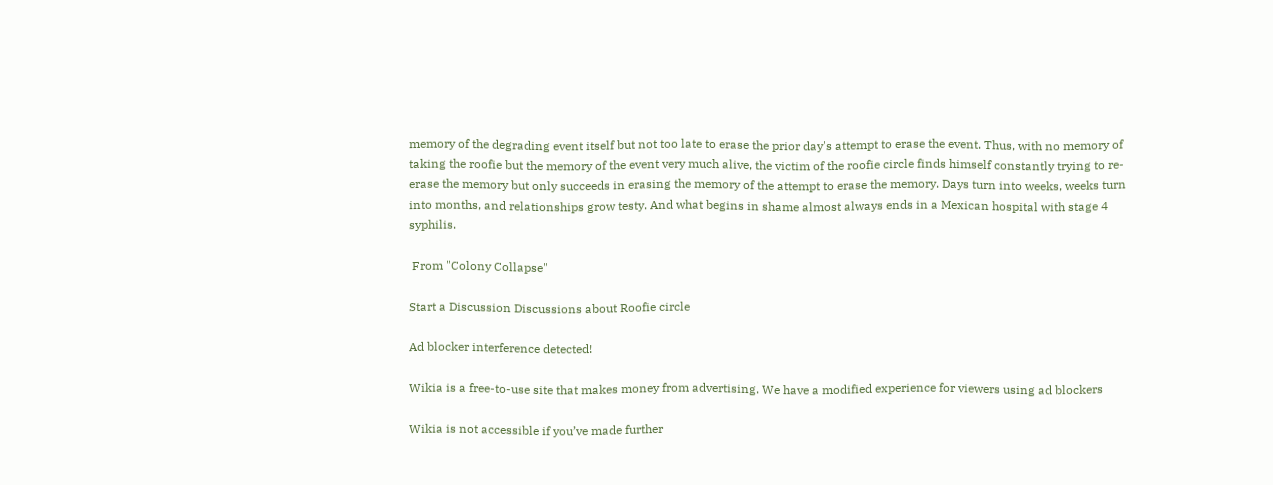memory of the degrading event itself but not too late to erase the prior day's attempt to erase the event. Thus, with no memory of taking the roofie but the memory of the event very much alive, the victim of the roofie circle finds himself constantly trying to re-erase the memory but only succeeds in erasing the memory of the attempt to erase the memory. Days turn into weeks, weeks turn into months, and relationships grow testy. And what begins in shame almost always ends in a Mexican hospital with stage 4 syphilis.

 From "Colony Collapse"

Start a Discussion Discussions about Roofie circle

Ad blocker interference detected!

Wikia is a free-to-use site that makes money from advertising. We have a modified experience for viewers using ad blockers

Wikia is not accessible if you’ve made further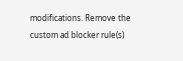modifications. Remove the custom ad blocker rule(s)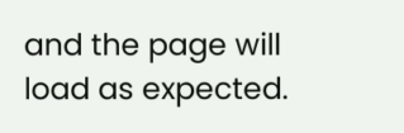and the page will load as expected.